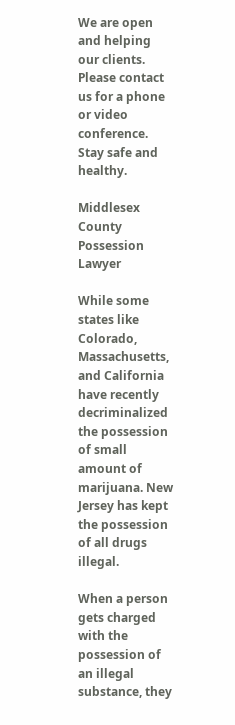We are open and helping our clients. Please contact us for a phone or video conference. Stay safe and healthy.

Middlesex County Possession Lawyer

While some states like Colorado, Massachusetts, and California have recently decriminalized the possession of small amount of marijuana. New Jersey has kept the possession of all drugs illegal.

When a person gets charged with the possession of an illegal substance, they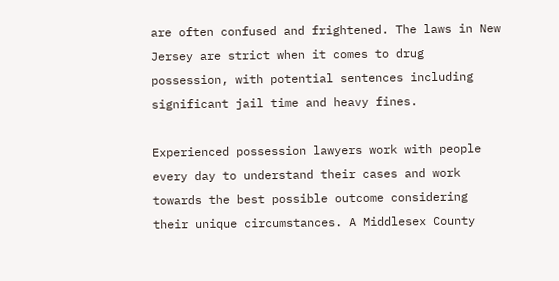are often confused and frightened. The laws in New Jersey are strict when it comes to drug possession, with potential sentences including significant jail time and heavy fines.

Experienced possession lawyers work with people every day to understand their cases and work towards the best possible outcome considering their unique circumstances. A Middlesex County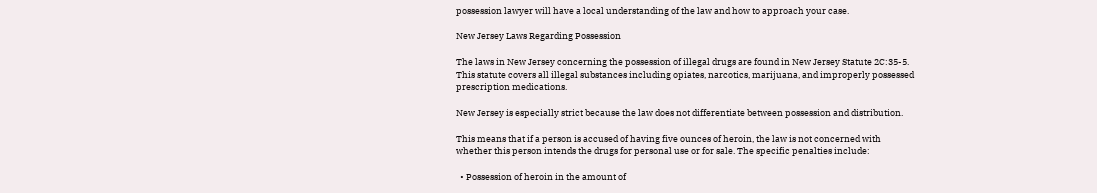possession lawyer will have a local understanding of the law and how to approach your case.

New Jersey Laws Regarding Possession

The laws in New Jersey concerning the possession of illegal drugs are found in New Jersey Statute 2C:35-5. This statute covers all illegal substances including opiates, narcotics, marijuana, and improperly possessed prescription medications.

New Jersey is especially strict because the law does not differentiate between possession and distribution.

This means that if a person is accused of having five ounces of heroin, the law is not concerned with whether this person intends the drugs for personal use or for sale. The specific penalties include:

  • Possession of heroin in the amount of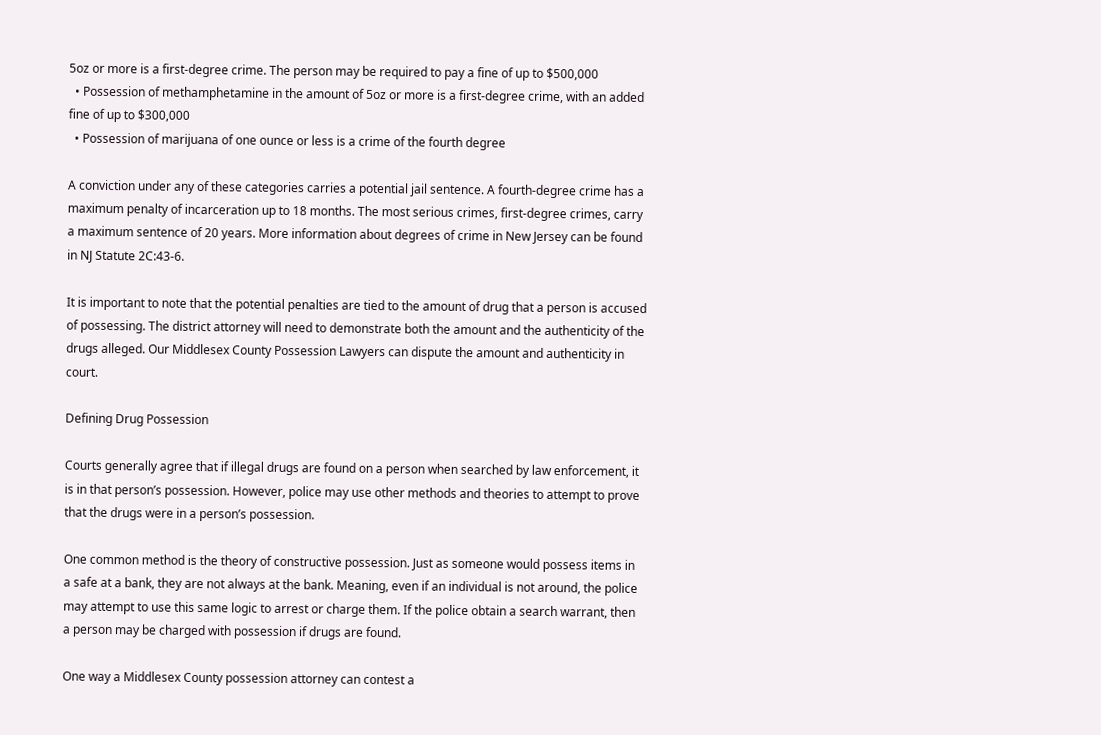5oz or more is a first-degree crime. The person may be required to pay a fine of up to $500,000
  • Possession of methamphetamine in the amount of 5oz or more is a first-degree crime, with an added fine of up to $300,000
  • Possession of marijuana of one ounce or less is a crime of the fourth degree

A conviction under any of these categories carries a potential jail sentence. A fourth-degree crime has a maximum penalty of incarceration up to 18 months. The most serious crimes, first-degree crimes, carry a maximum sentence of 20 years. More information about degrees of crime in New Jersey can be found in NJ Statute 2C:43-6.

It is important to note that the potential penalties are tied to the amount of drug that a person is accused of possessing. The district attorney will need to demonstrate both the amount and the authenticity of the drugs alleged. Our Middlesex County Possession Lawyers can dispute the amount and authenticity in court.

Defining Drug Possession

Courts generally agree that if illegal drugs are found on a person when searched by law enforcement, it is in that person’s possession. However, police may use other methods and theories to attempt to prove that the drugs were in a person’s possession.

One common method is the theory of constructive possession. Just as someone would possess items in a safe at a bank, they are not always at the bank. Meaning, even if an individual is not around, the police may attempt to use this same logic to arrest or charge them. If the police obtain a search warrant, then a person may be charged with possession if drugs are found.

One way a Middlesex County possession attorney can contest a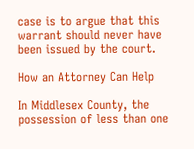case is to argue that this warrant should never have been issued by the court.

How an Attorney Can Help

In Middlesex County, the possession of less than one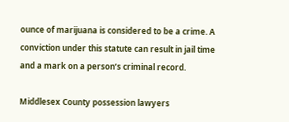ounce of marijuana is considered to be a crime. A conviction under this statute can result in jail time and a mark on a person’s criminal record.

Middlesex County possession lawyers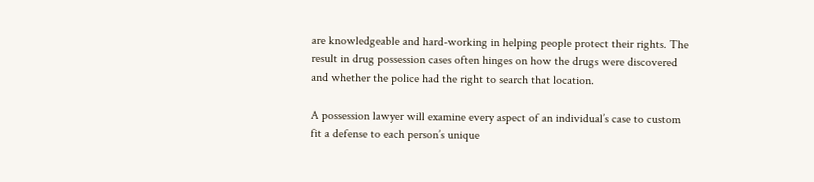are knowledgeable and hard-working in helping people protect their rights. The result in drug possession cases often hinges on how the drugs were discovered and whether the police had the right to search that location.

A possession lawyer will examine every aspect of an individual’s case to custom fit a defense to each person’s unique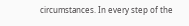circumstances. In every step of the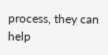process, they can help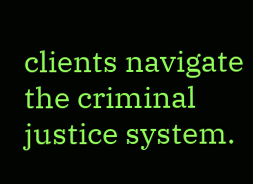clients navigate the criminal justice system.